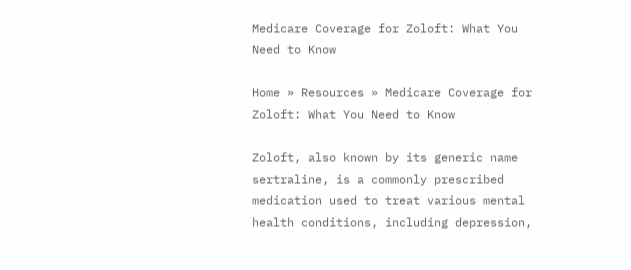Medicare Coverage for Zoloft: What You Need to Know

Home » Resources » Medicare Coverage for Zoloft: What You Need to Know

Zoloft, also known by its generic name sertraline, is a commonly prescribed medication used to treat various mental health conditions, including depression,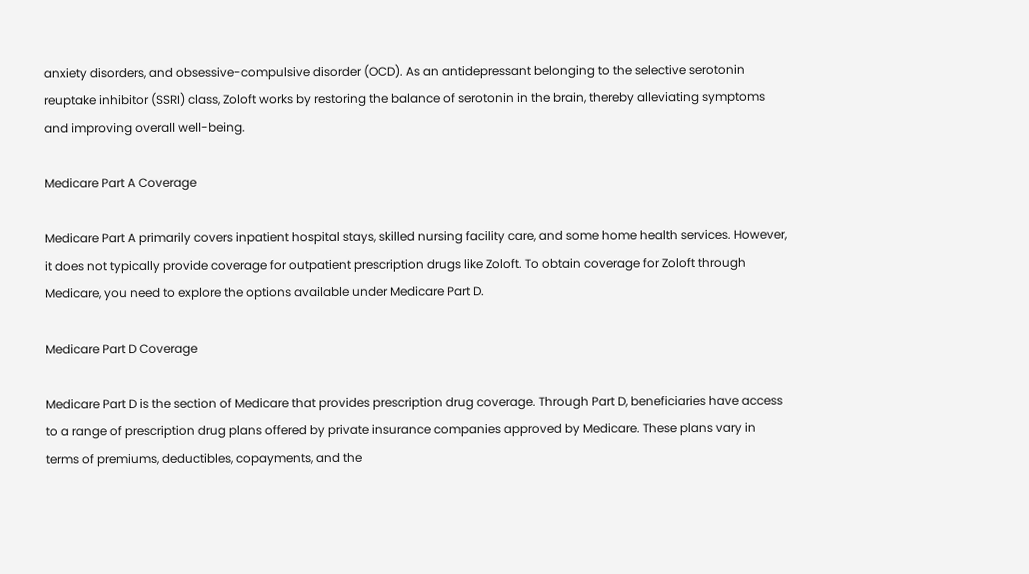anxiety disorders, and obsessive-compulsive disorder (OCD). As an antidepressant belonging to the selective serotonin reuptake inhibitor (SSRI) class, Zoloft works by restoring the balance of serotonin in the brain, thereby alleviating symptoms and improving overall well-being.

Medicare Part A Coverage

Medicare Part A primarily covers inpatient hospital stays, skilled nursing facility care, and some home health services. However, it does not typically provide coverage for outpatient prescription drugs like Zoloft. To obtain coverage for Zoloft through Medicare, you need to explore the options available under Medicare Part D.

Medicare Part D Coverage

Medicare Part D is the section of Medicare that provides prescription drug coverage. Through Part D, beneficiaries have access to a range of prescription drug plans offered by private insurance companies approved by Medicare. These plans vary in terms of premiums, deductibles, copayments, and the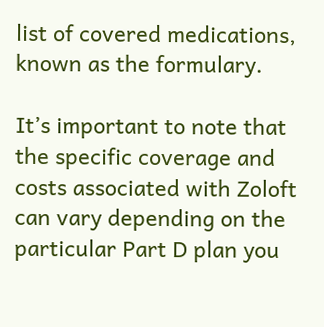list of covered medications, known as the formulary.

It’s important to note that the specific coverage and costs associated with Zoloft can vary depending on the particular Part D plan you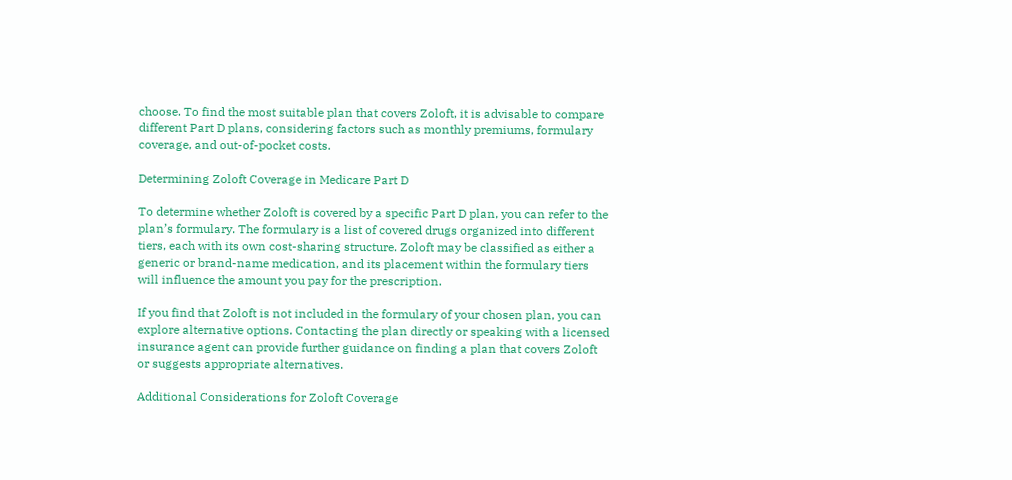choose. To find the most suitable plan that covers Zoloft, it is advisable to compare different Part D plans, considering factors such as monthly premiums, formulary coverage, and out-of-pocket costs.

Determining Zoloft Coverage in Medicare Part D

To determine whether Zoloft is covered by a specific Part D plan, you can refer to the plan’s formulary. The formulary is a list of covered drugs organized into different tiers, each with its own cost-sharing structure. Zoloft may be classified as either a generic or brand-name medication, and its placement within the formulary tiers will influence the amount you pay for the prescription.

If you find that Zoloft is not included in the formulary of your chosen plan, you can explore alternative options. Contacting the plan directly or speaking with a licensed insurance agent can provide further guidance on finding a plan that covers Zoloft or suggests appropriate alternatives.

Additional Considerations for Zoloft Coverage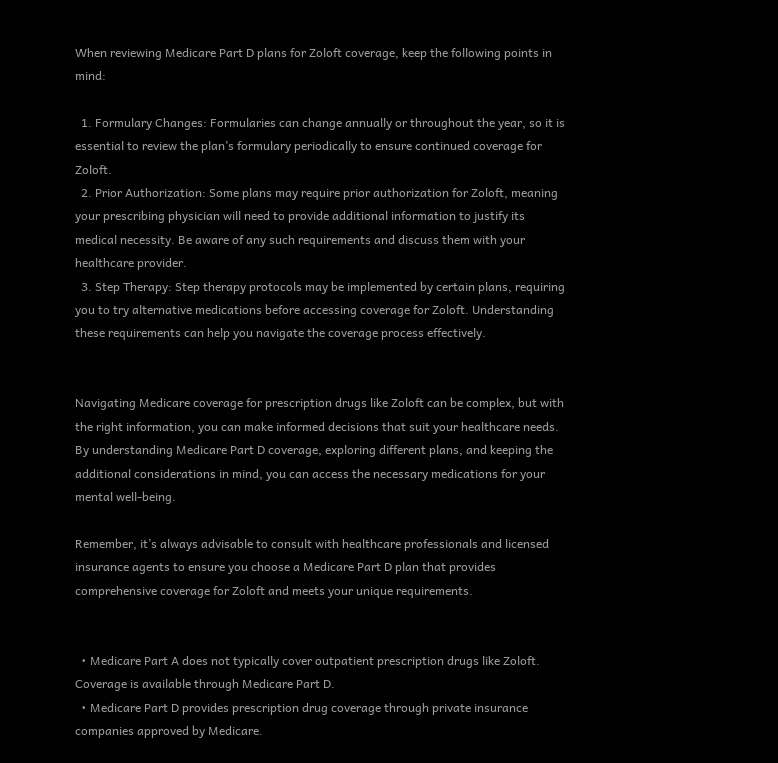When reviewing Medicare Part D plans for Zoloft coverage, keep the following points in mind:

  1. Formulary Changes: Formularies can change annually or throughout the year, so it is essential to review the plan’s formulary periodically to ensure continued coverage for Zoloft.
  2. Prior Authorization: Some plans may require prior authorization for Zoloft, meaning your prescribing physician will need to provide additional information to justify its medical necessity. Be aware of any such requirements and discuss them with your healthcare provider.
  3. Step Therapy: Step therapy protocols may be implemented by certain plans, requiring you to try alternative medications before accessing coverage for Zoloft. Understanding these requirements can help you navigate the coverage process effectively.


Navigating Medicare coverage for prescription drugs like Zoloft can be complex, but with the right information, you can make informed decisions that suit your healthcare needs. By understanding Medicare Part D coverage, exploring different plans, and keeping the additional considerations in mind, you can access the necessary medications for your mental well-being.

Remember, it’s always advisable to consult with healthcare professionals and licensed insurance agents to ensure you choose a Medicare Part D plan that provides comprehensive coverage for Zoloft and meets your unique requirements.


  • Medicare Part A does not typically cover outpatient prescription drugs like Zoloft. Coverage is available through Medicare Part D.
  • Medicare Part D provides prescription drug coverage through private insurance companies approved by Medicare.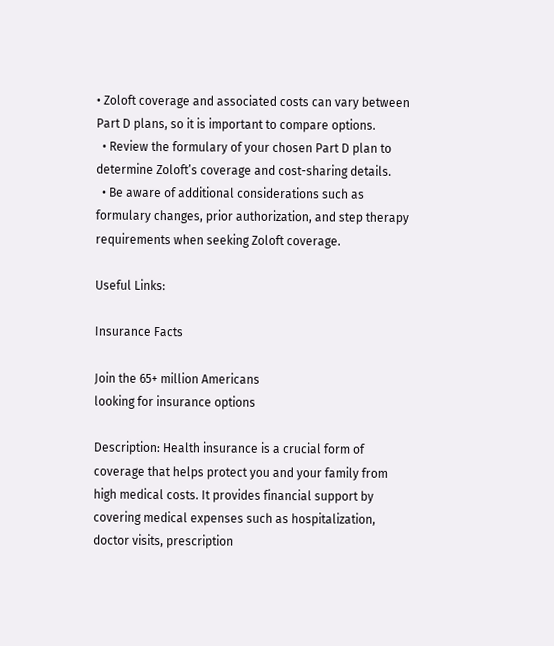• Zoloft coverage and associated costs can vary between Part D plans, so it is important to compare options.
  • Review the formulary of your chosen Part D plan to determine Zoloft’s coverage and cost-sharing details.
  • Be aware of additional considerations such as formulary changes, prior authorization, and step therapy requirements when seeking Zoloft coverage.

Useful Links:

Insurance Facts

Join the 65+ million Americans
looking for insurance options

Description: Health insurance is a crucial form of coverage that helps protect you and your family from high medical costs. It provides financial support by covering medical expenses such as hospitalization, doctor visits, prescription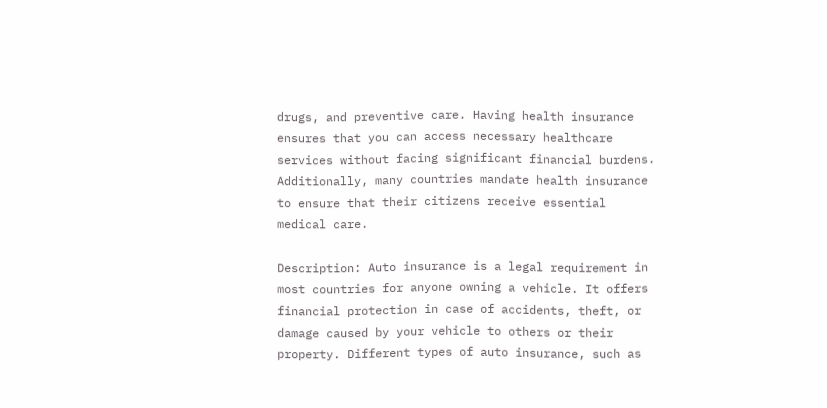drugs, and preventive care. Having health insurance ensures that you can access necessary healthcare services without facing significant financial burdens. Additionally, many countries mandate health insurance to ensure that their citizens receive essential medical care.

Description: Auto insurance is a legal requirement in most countries for anyone owning a vehicle. It offers financial protection in case of accidents, theft, or damage caused by your vehicle to others or their property. Different types of auto insurance, such as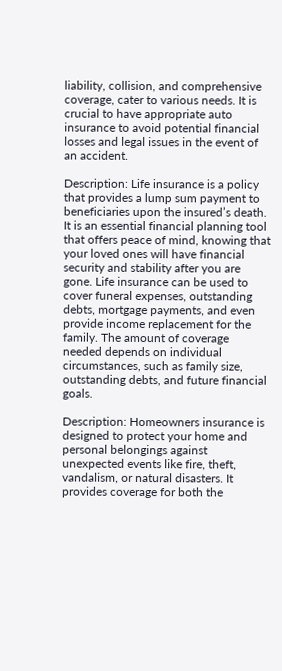liability, collision, and comprehensive coverage, cater to various needs. It is crucial to have appropriate auto insurance to avoid potential financial losses and legal issues in the event of an accident.

Description: Life insurance is a policy that provides a lump sum payment to beneficiaries upon the insured’s death. It is an essential financial planning tool that offers peace of mind, knowing that your loved ones will have financial security and stability after you are gone. Life insurance can be used to cover funeral expenses, outstanding debts, mortgage payments, and even provide income replacement for the family. The amount of coverage needed depends on individual circumstances, such as family size, outstanding debts, and future financial goals.

Description: Homeowners insurance is designed to protect your home and personal belongings against unexpected events like fire, theft, vandalism, or natural disasters. It provides coverage for both the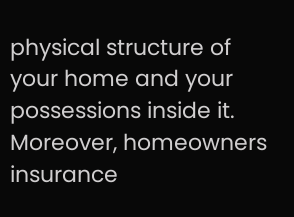physical structure of your home and your possessions inside it. Moreover, homeowners insurance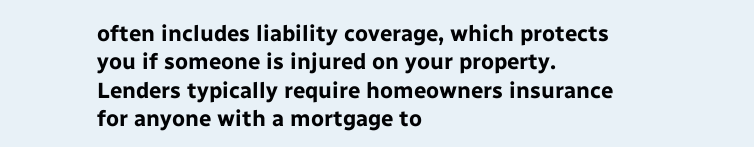often includes liability coverage, which protects you if someone is injured on your property. Lenders typically require homeowners insurance for anyone with a mortgage to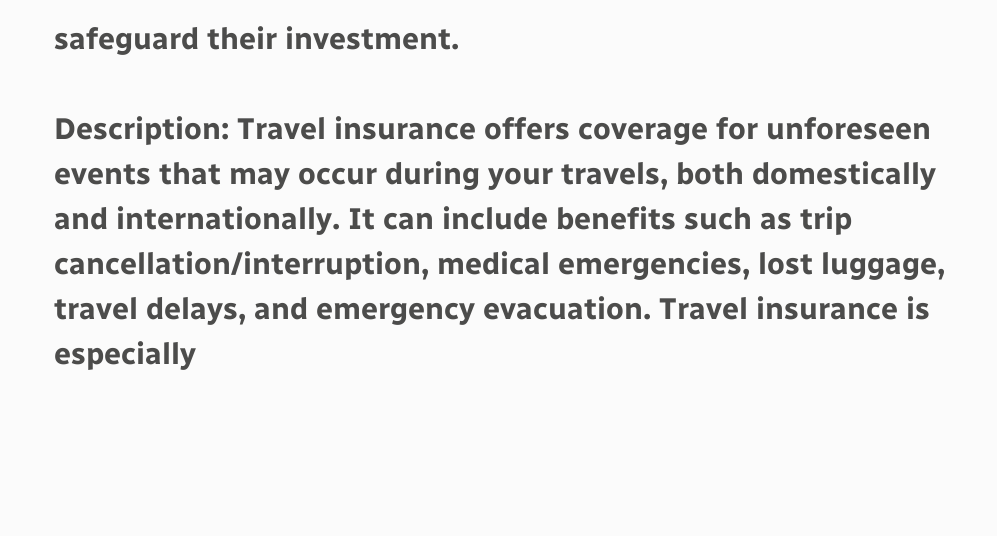safeguard their investment.

Description: Travel insurance offers coverage for unforeseen events that may occur during your travels, both domestically and internationally. It can include benefits such as trip cancellation/interruption, medical emergencies, lost luggage, travel delays, and emergency evacuation. Travel insurance is especially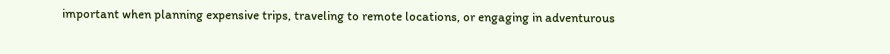important when planning expensive trips, traveling to remote locations, or engaging in adventurous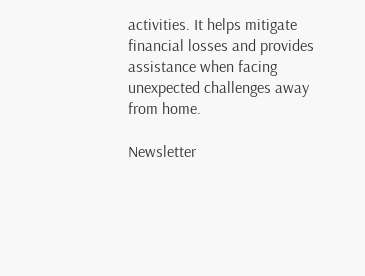activities. It helps mitigate financial losses and provides assistance when facing unexpected challenges away from home.

Newsletter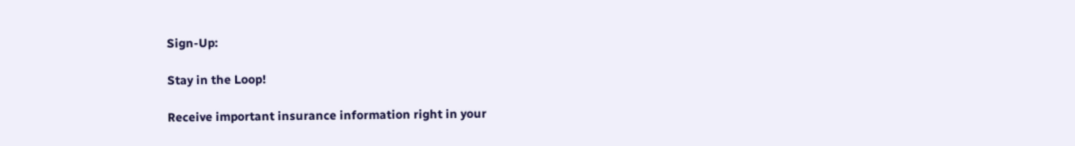Sign-Up:

Stay in the Loop!

Receive important insurance information right in your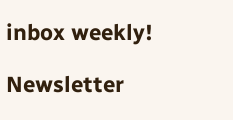inbox weekly!

Newsletter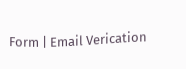Form | Email Verication